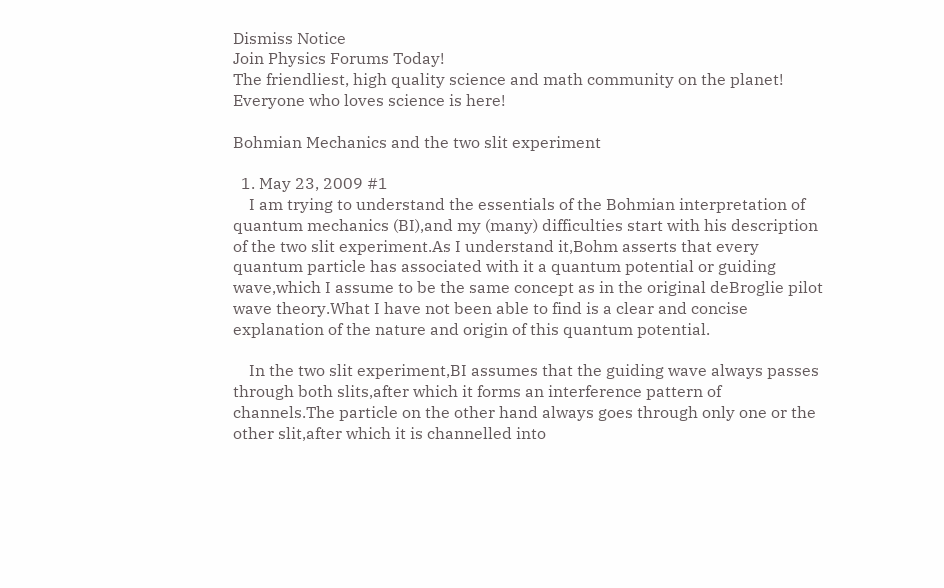Dismiss Notice
Join Physics Forums Today!
The friendliest, high quality science and math community on the planet! Everyone who loves science is here!

Bohmian Mechanics and the two slit experiment

  1. May 23, 2009 #1
    I am trying to understand the essentials of the Bohmian interpretation of quantum mechanics (BI),and my (many) difficulties start with his description of the two slit experiment.As I understand it,Bohm asserts that every quantum particle has associated with it a quantum potential or guiding wave,which I assume to be the same concept as in the original deBroglie pilot wave theory.What I have not been able to find is a clear and concise explanation of the nature and origin of this quantum potential.

    In the two slit experiment,BI assumes that the guiding wave always passes through both slits,after which it forms an interference pattern of channels.The particle on the other hand always goes through only one or the other slit,after which it is channelled into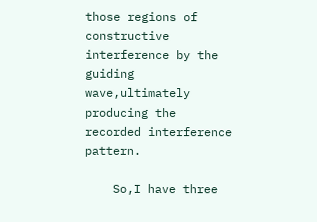those regions of constructive interference by the guiding wave,ultimately producing the recorded interference pattern.

    So,I have three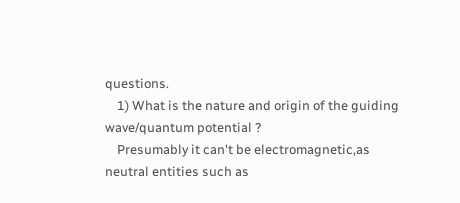questions.
    1) What is the nature and origin of the guiding wave/quantum potential ?
    Presumably it can't be electromagnetic,as neutral entities such as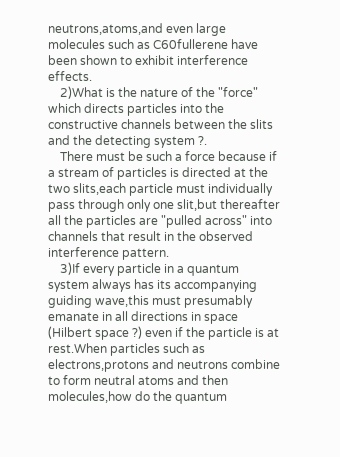neutrons,atoms,and even large molecules such as C60fullerene have been shown to exhibit interference effects.
    2)What is the nature of the "force" which directs particles into the constructive channels between the slits and the detecting system ?.
    There must be such a force because if a stream of particles is directed at the two slits,each particle must individually pass through only one slit,but thereafter all the particles are "pulled across" into channels that result in the observed interference pattern.
    3)If every particle in a quantum system always has its accompanying guiding wave,this must presumably emanate in all directions in space (Hilbert space ?) even if the particle is at rest.When particles such as electrons,protons and neutrons combine to form neutral atoms and then molecules,how do the quantum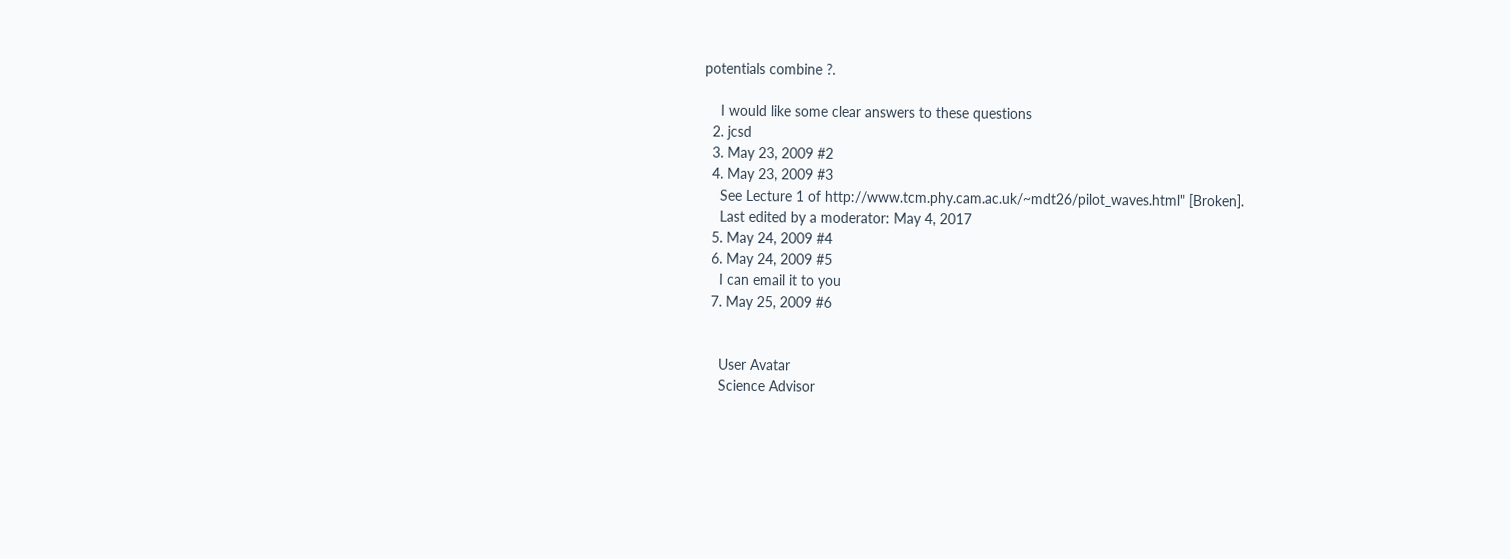potentials combine ?.

    I would like some clear answers to these questions
  2. jcsd
  3. May 23, 2009 #2
  4. May 23, 2009 #3
    See Lecture 1 of http://www.tcm.phy.cam.ac.uk/~mdt26/pilot_waves.html" [Broken].
    Last edited by a moderator: May 4, 2017
  5. May 24, 2009 #4
  6. May 24, 2009 #5
    I can email it to you
  7. May 25, 2009 #6


    User Avatar
    Science Advisor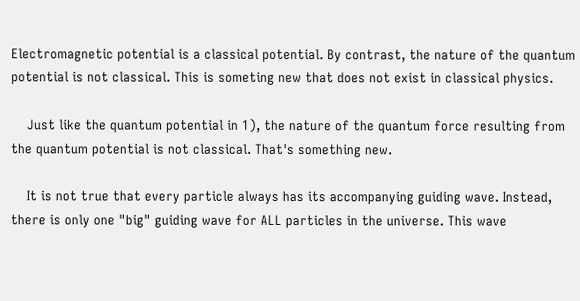Electromagnetic potential is a classical potential. By contrast, the nature of the quantum potential is not classical. This is someting new that does not exist in classical physics.

    Just like the quantum potential in 1), the nature of the quantum force resulting from the quantum potential is not classical. That's something new.

    It is not true that every particle always has its accompanying guiding wave. Instead, there is only one "big" guiding wave for ALL particles in the universe. This wave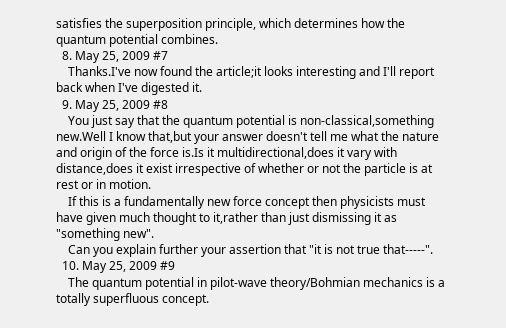satisfies the superposition principle, which determines how the quantum potential combines.
  8. May 25, 2009 #7
    Thanks.I've now found the article;it looks interesting and I'll report back when I've digested it.
  9. May 25, 2009 #8
    You just say that the quantum potential is non-classical,something new.Well I know that,but your answer doesn't tell me what the nature and origin of the force is.Is it multidirectional,does it vary with distance,does it exist irrespective of whether or not the particle is at rest or in motion.
    If this is a fundamentally new force concept then physicists must have given much thought to it,rather than just dismissing it as "something new".
    Can you explain further your assertion that "it is not true that-----".
  10. May 25, 2009 #9
    The quantum potential in pilot-wave theory/Bohmian mechanics is a totally superfluous concept.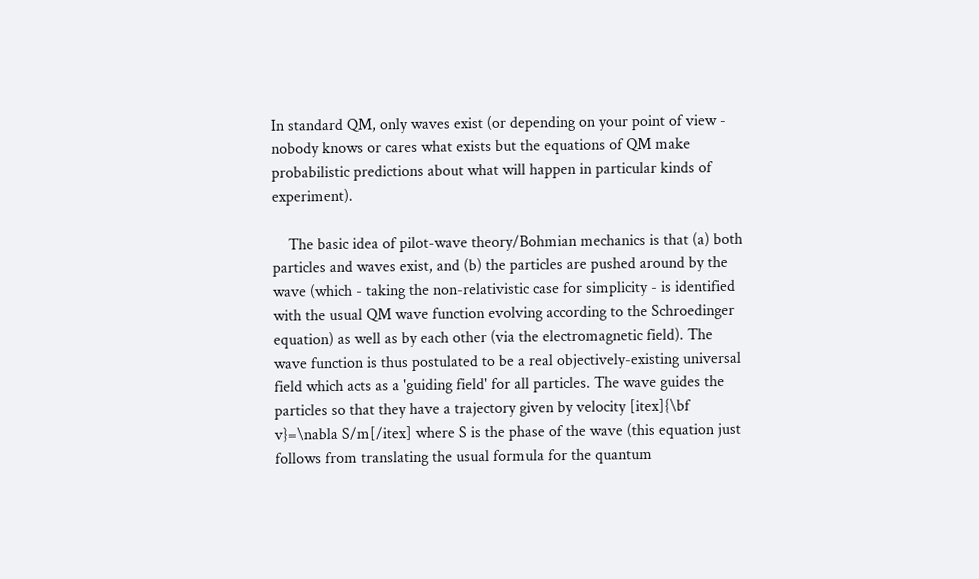In standard QM, only waves exist (or depending on your point of view - nobody knows or cares what exists but the equations of QM make probabilistic predictions about what will happen in particular kinds of experiment).

    The basic idea of pilot-wave theory/Bohmian mechanics is that (a) both particles and waves exist, and (b) the particles are pushed around by the wave (which - taking the non-relativistic case for simplicity - is identified with the usual QM wave function evolving according to the Schroedinger equation) as well as by each other (via the electromagnetic field). The wave function is thus postulated to be a real objectively-existing universal field which acts as a 'guiding field' for all particles. The wave guides the particles so that they have a trajectory given by velocity [itex]{\bf v}=\nabla S/m[/itex] where S is the phase of the wave (this equation just follows from translating the usual formula for the quantum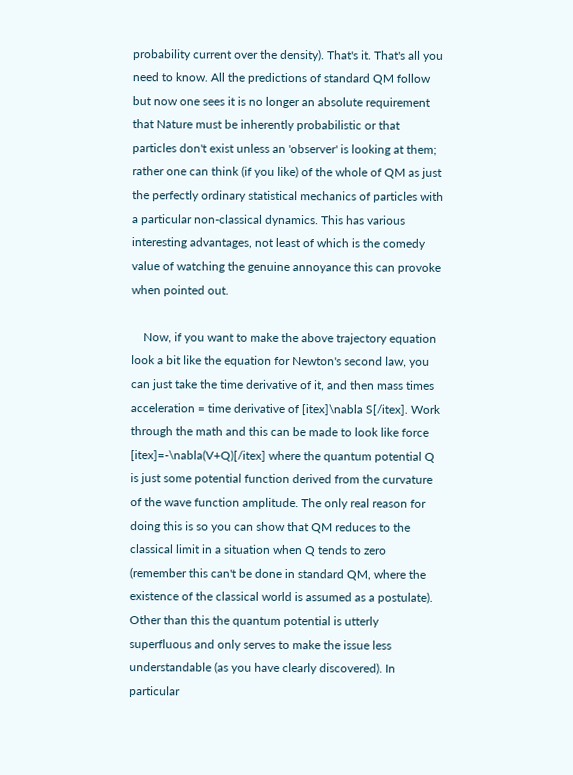probability current over the density). That's it. That's all you need to know. All the predictions of standard QM follow but now one sees it is no longer an absolute requirement that Nature must be inherently probabilistic or that particles don't exist unless an 'observer' is looking at them; rather one can think (if you like) of the whole of QM as just the perfectly ordinary statistical mechanics of particles with a particular non-classical dynamics. This has various interesting advantages, not least of which is the comedy value of watching the genuine annoyance this can provoke when pointed out.

    Now, if you want to make the above trajectory equation look a bit like the equation for Newton's second law, you can just take the time derivative of it, and then mass times acceleration = time derivative of [itex]\nabla S[/itex]. Work through the math and this can be made to look like force [itex]=-\nabla(V+Q)[/itex] where the quantum potential Q is just some potential function derived from the curvature of the wave function amplitude. The only real reason for doing this is so you can show that QM reduces to the classical limit in a situation when Q tends to zero (remember this can't be done in standard QM, where the existence of the classical world is assumed as a postulate). Other than this the quantum potential is utterly superfluous and only serves to make the issue less understandable (as you have clearly discovered). In particular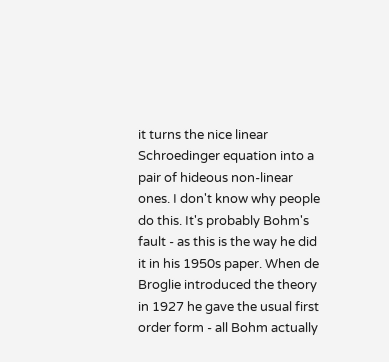it turns the nice linear Schroedinger equation into a pair of hideous non-linear ones. I don't know why people do this. It's probably Bohm's fault - as this is the way he did it in his 1950s paper. When de Broglie introduced the theory in 1927 he gave the usual first order form - all Bohm actually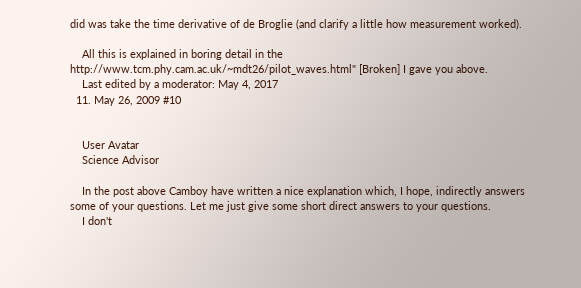did was take the time derivative of de Broglie (and clarify a little how measurement worked).

    All this is explained in boring detail in the http://www.tcm.phy.cam.ac.uk/~mdt26/pilot_waves.html" [Broken] I gave you above.
    Last edited by a moderator: May 4, 2017
  11. May 26, 2009 #10


    User Avatar
    Science Advisor

    In the post above Camboy have written a nice explanation which, I hope, indirectly answers some of your questions. Let me just give some short direct answers to your questions.
    I don't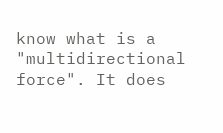know what is a "multidirectional force". It does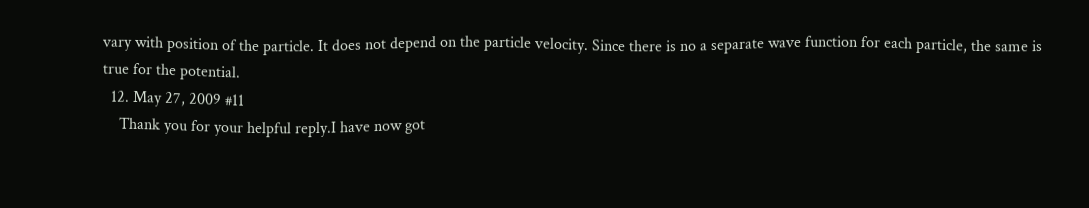vary with position of the particle. It does not depend on the particle velocity. Since there is no a separate wave function for each particle, the same is true for the potential.
  12. May 27, 2009 #11
    Thank you for your helpful reply.I have now got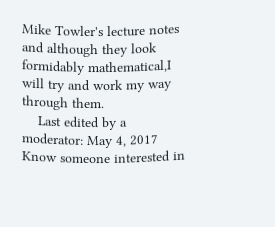Mike Towler's lecture notes and although they look formidably mathematical,I will try and work my way through them.
    Last edited by a moderator: May 4, 2017
Know someone interested in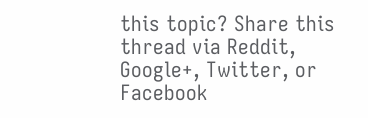this topic? Share this thread via Reddit, Google+, Twitter, or Facebook